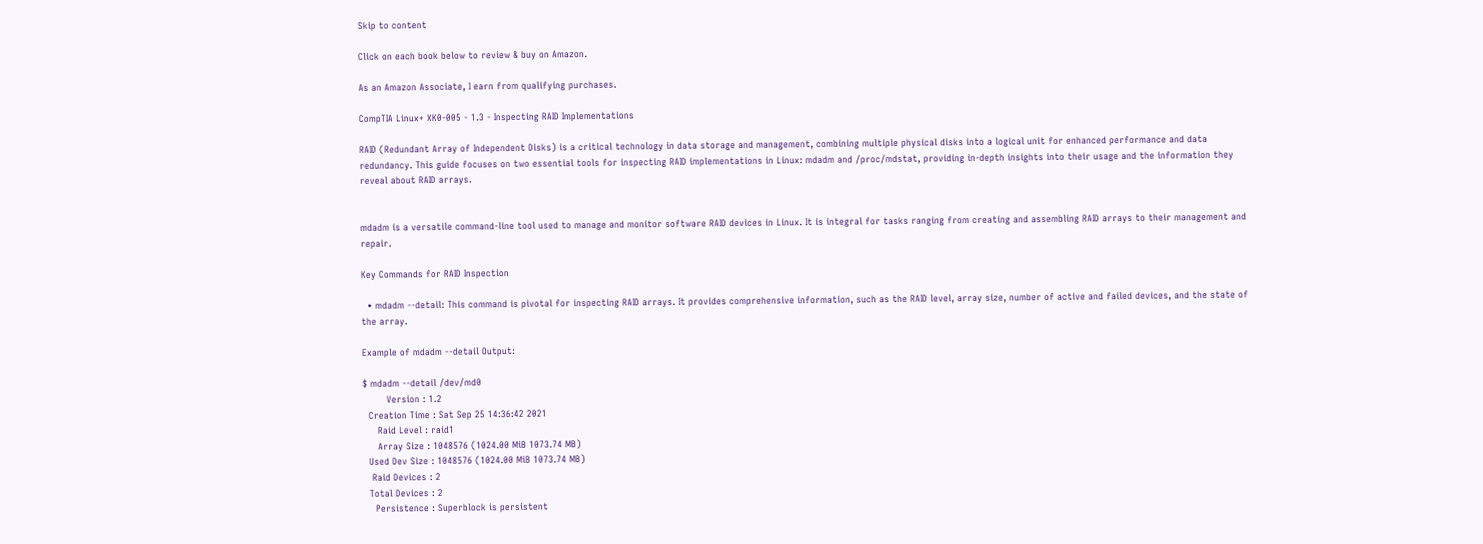Skip to content

Click on each book below to review & buy on Amazon.

As an Amazon Associate, I earn from qualifying purchases.

CompTIA Linux+ XK0-005 - 1.3 - Inspecting RAID Implementations

RAID (Redundant Array of Independent Disks) is a critical technology in data storage and management, combining multiple physical disks into a logical unit for enhanced performance and data redundancy. This guide focuses on two essential tools for inspecting RAID implementations in Linux: mdadm and /proc/mdstat, providing in-depth insights into their usage and the information they reveal about RAID arrays.


mdadm is a versatile command-line tool used to manage and monitor software RAID devices in Linux. It is integral for tasks ranging from creating and assembling RAID arrays to their management and repair.

Key Commands for RAID Inspection

  • mdadm --detail: This command is pivotal for inspecting RAID arrays. It provides comprehensive information, such as the RAID level, array size, number of active and failed devices, and the state of the array.

Example of mdadm --detail Output:

$ mdadm --detail /dev/md0
        Version : 1.2
  Creation Time : Sat Sep 25 14:36:42 2021
     Raid Level : raid1
     Array Size : 1048576 (1024.00 MiB 1073.74 MB)
  Used Dev Size : 1048576 (1024.00 MiB 1073.74 MB)
   Raid Devices : 2
  Total Devices : 2
    Persistence : Superblock is persistent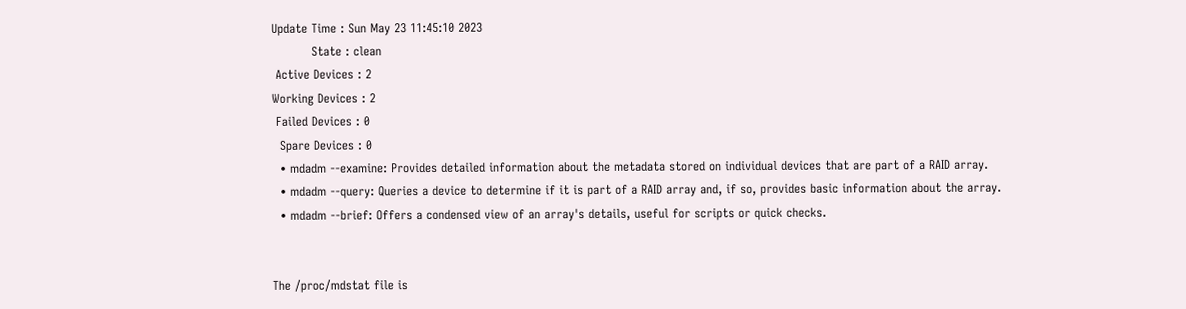Update Time : Sun May 23 11:45:10 2023
          State : clean
 Active Devices : 2
Working Devices : 2
 Failed Devices : 0
  Spare Devices : 0
  • mdadm --examine: Provides detailed information about the metadata stored on individual devices that are part of a RAID array.
  • mdadm --query: Queries a device to determine if it is part of a RAID array and, if so, provides basic information about the array.
  • mdadm --brief: Offers a condensed view of an array's details, useful for scripts or quick checks.


The /proc/mdstat file is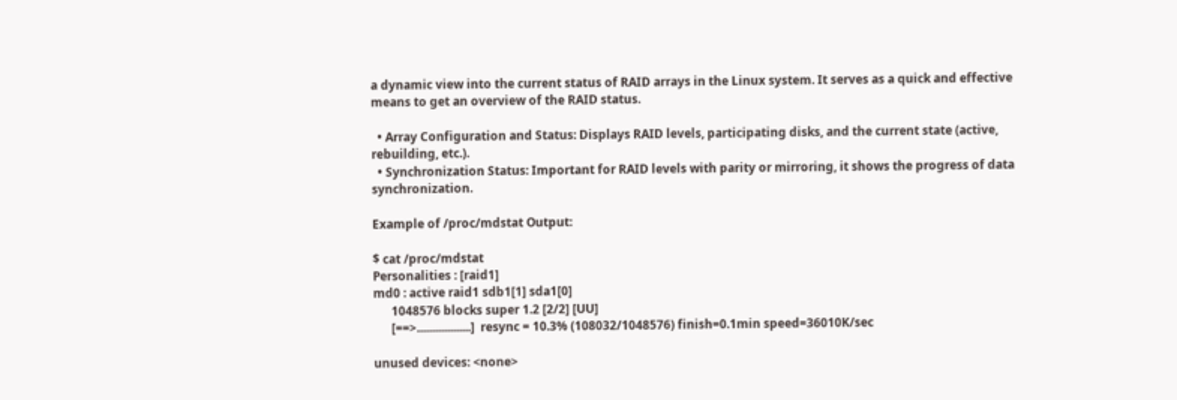a dynamic view into the current status of RAID arrays in the Linux system. It serves as a quick and effective means to get an overview of the RAID status.

  • Array Configuration and Status: Displays RAID levels, participating disks, and the current state (active, rebuilding, etc.).
  • Synchronization Status: Important for RAID levels with parity or mirroring, it shows the progress of data synchronization.

Example of /proc/mdstat Output:

$ cat /proc/mdstat
Personalities : [raid1]
md0 : active raid1 sdb1[1] sda1[0]
      1048576 blocks super 1.2 [2/2] [UU]
      [==>..................]  resync = 10.3% (108032/1048576) finish=0.1min speed=36010K/sec

unused devices: <none>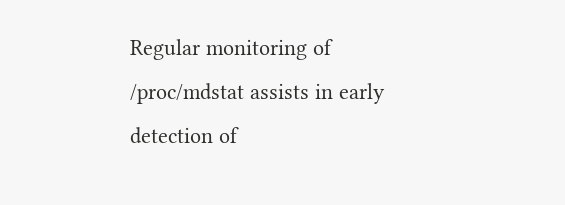Regular monitoring of /proc/mdstat assists in early detection of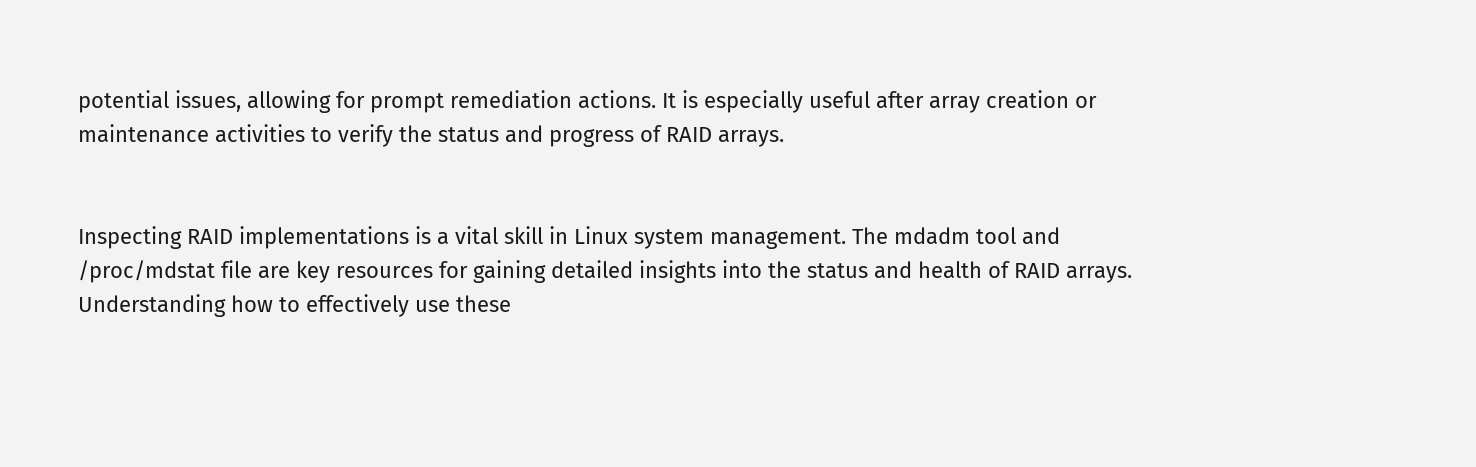potential issues, allowing for prompt remediation actions. It is especially useful after array creation or maintenance activities to verify the status and progress of RAID arrays.


Inspecting RAID implementations is a vital skill in Linux system management. The mdadm tool and /proc/mdstat file are key resources for gaining detailed insights into the status and health of RAID arrays. Understanding how to effectively use these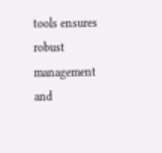tools ensures robust management and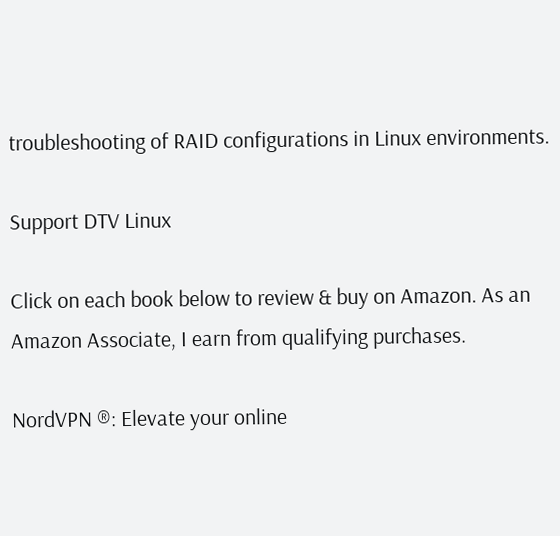troubleshooting of RAID configurations in Linux environments.

Support DTV Linux

Click on each book below to review & buy on Amazon. As an Amazon Associate, I earn from qualifying purchases.

NordVPN ®: Elevate your online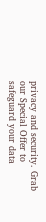privacy and security. Grab our Special Offer to safeguard your data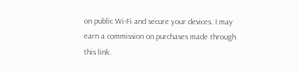on public Wi-Fi and secure your devices. I may earn a commission on purchases made through this link.